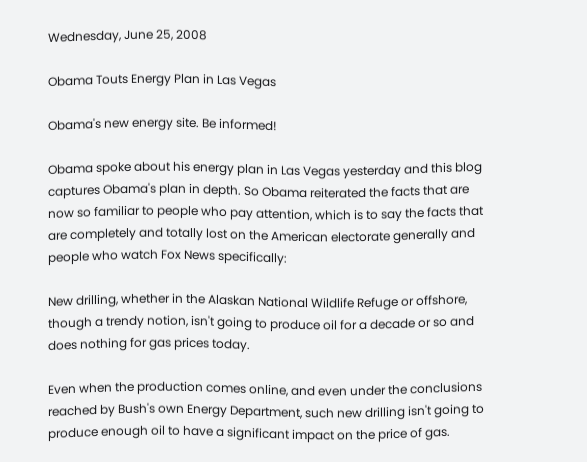Wednesday, June 25, 2008

Obama Touts Energy Plan in Las Vegas

Obama's new energy site. Be informed!

Obama spoke about his energy plan in Las Vegas yesterday and this blog captures Obama's plan in depth. So Obama reiterated the facts that are now so familiar to people who pay attention, which is to say the facts that are completely and totally lost on the American electorate generally and people who watch Fox News specifically:

New drilling, whether in the Alaskan National Wildlife Refuge or offshore, though a trendy notion, isn't going to produce oil for a decade or so and does nothing for gas prices today.

Even when the production comes online, and even under the conclusions reached by Bush's own Energy Department, such new drilling isn't going to produce enough oil to have a significant impact on the price of gas.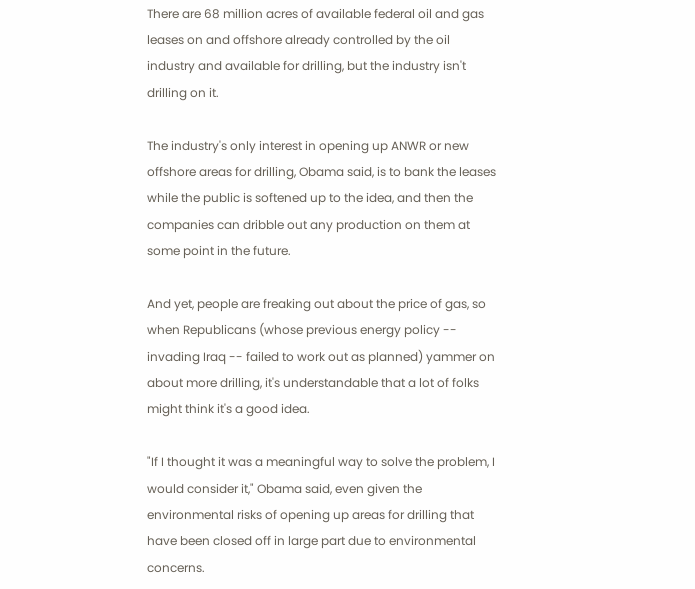There are 68 million acres of available federal oil and gas leases on and offshore already controlled by the oil industry and available for drilling, but the industry isn't drilling on it.

The industry's only interest in opening up ANWR or new offshore areas for drilling, Obama said, is to bank the leases while the public is softened up to the idea, and then the companies can dribble out any production on them at some point in the future.

And yet, people are freaking out about the price of gas, so when Republicans (whose previous energy policy -- invading Iraq -- failed to work out as planned) yammer on about more drilling, it's understandable that a lot of folks might think it's a good idea.

"If I thought it was a meaningful way to solve the problem, I would consider it," Obama said, even given the environmental risks of opening up areas for drilling that have been closed off in large part due to environmental concerns.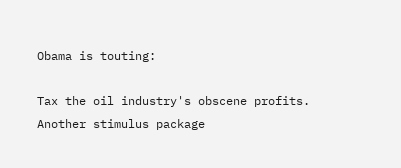Obama is touting:

Tax the oil industry's obscene profits.
Another stimulus package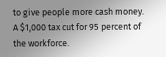to give people more cash money.
A $1,000 tax cut for 95 percent of the workforce.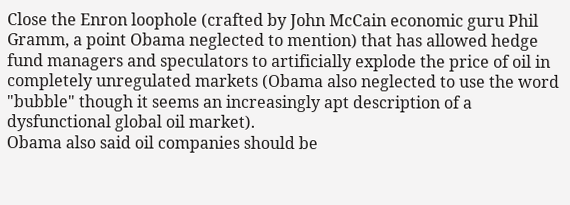Close the Enron loophole (crafted by John McCain economic guru Phil Gramm, a point Obama neglected to mention) that has allowed hedge fund managers and speculators to artificially explode the price of oil in completely unregulated markets (Obama also neglected to use the word "bubble" though it seems an increasingly apt description of a dysfunctional global oil market).
Obama also said oil companies should be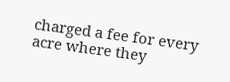charged a fee for every acre where they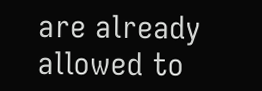are already allowed to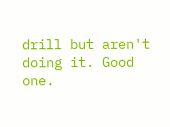drill but aren't doing it. Good one.